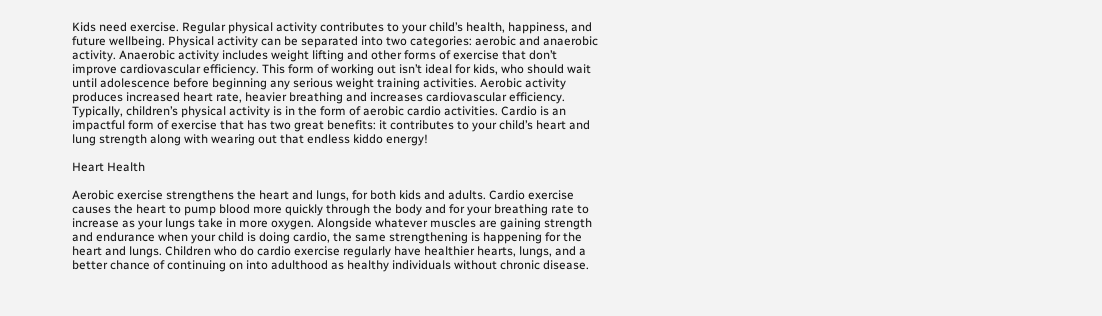Kids need exercise. Regular physical activity contributes to your child’s health, happiness, and future wellbeing. Physical activity can be separated into two categories: aerobic and anaerobic activity. Anaerobic activity includes weight lifting and other forms of exercise that don’t improve cardiovascular efficiency. This form of working out isn’t ideal for kids, who should wait until adolescence before beginning any serious weight training activities. Aerobic activity produces increased heart rate, heavier breathing and increases cardiovascular efficiency. Typically, children’s physical activity is in the form of aerobic cardio activities. Cardio is an impactful form of exercise that has two great benefits: it contributes to your child’s heart and lung strength along with wearing out that endless kiddo energy!

Heart Health

Aerobic exercise strengthens the heart and lungs, for both kids and adults. Cardio exercise causes the heart to pump blood more quickly through the body and for your breathing rate to increase as your lungs take in more oxygen. Alongside whatever muscles are gaining strength and endurance when your child is doing cardio, the same strengthening is happening for the heart and lungs. Children who do cardio exercise regularly have healthier hearts, lungs, and a better chance of continuing on into adulthood as healthy individuals without chronic disease.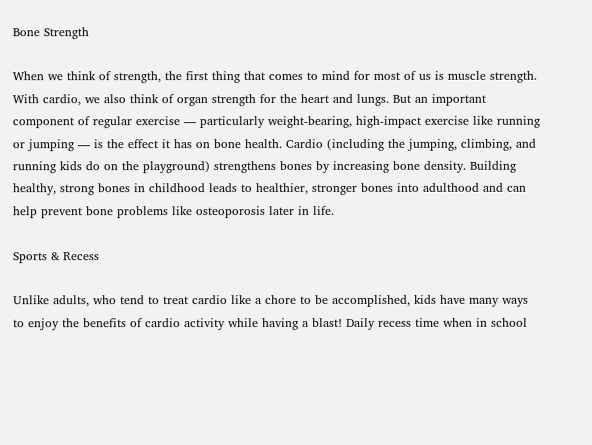Bone Strength

When we think of strength, the first thing that comes to mind for most of us is muscle strength. With cardio, we also think of organ strength for the heart and lungs. But an important component of regular exercise — particularly weight-bearing, high-impact exercise like running or jumping — is the effect it has on bone health. Cardio (including the jumping, climbing, and running kids do on the playground) strengthens bones by increasing bone density. Building healthy, strong bones in childhood leads to healthier, stronger bones into adulthood and can help prevent bone problems like osteoporosis later in life.

Sports & Recess

Unlike adults, who tend to treat cardio like a chore to be accomplished, kids have many ways to enjoy the benefits of cardio activity while having a blast! Daily recess time when in school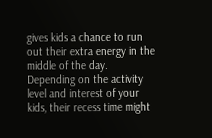gives kids a chance to run out their extra energy in the middle of the day. Depending on the activity level and interest of your kids, their recess time might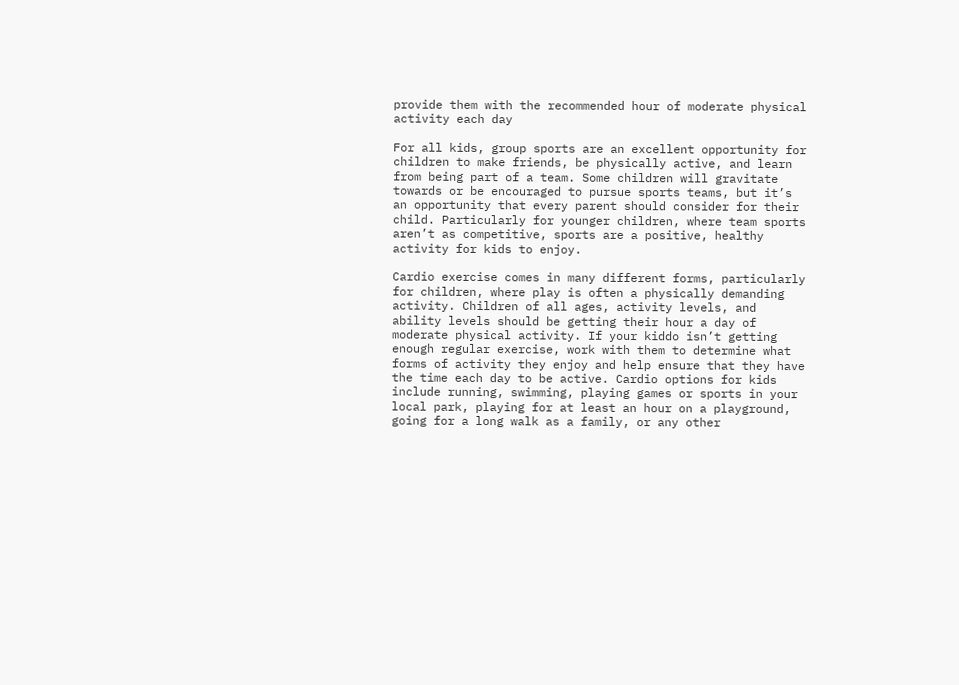provide them with the recommended hour of moderate physical activity each day

For all kids, group sports are an excellent opportunity for children to make friends, be physically active, and learn from being part of a team. Some children will gravitate towards or be encouraged to pursue sports teams, but it’s an opportunity that every parent should consider for their child. Particularly for younger children, where team sports aren’t as competitive, sports are a positive, healthy activity for kids to enjoy.

Cardio exercise comes in many different forms, particularly for children, where play is often a physically demanding activity. Children of all ages, activity levels, and ability levels should be getting their hour a day of moderate physical activity. If your kiddo isn’t getting enough regular exercise, work with them to determine what forms of activity they enjoy and help ensure that they have the time each day to be active. Cardio options for kids include running, swimming, playing games or sports in your local park, playing for at least an hour on a playground, going for a long walk as a family, or any other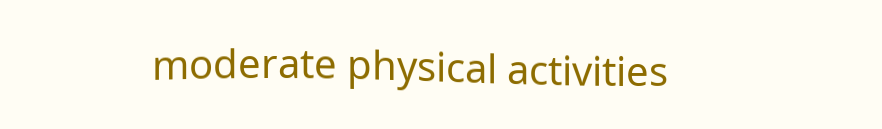moderate physical activities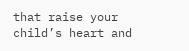that raise your child’s heart and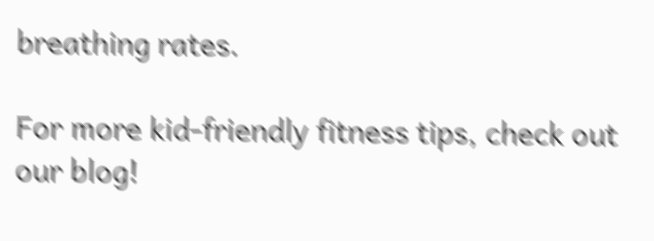breathing rates.

For more kid-friendly fitness tips, check out our blog!